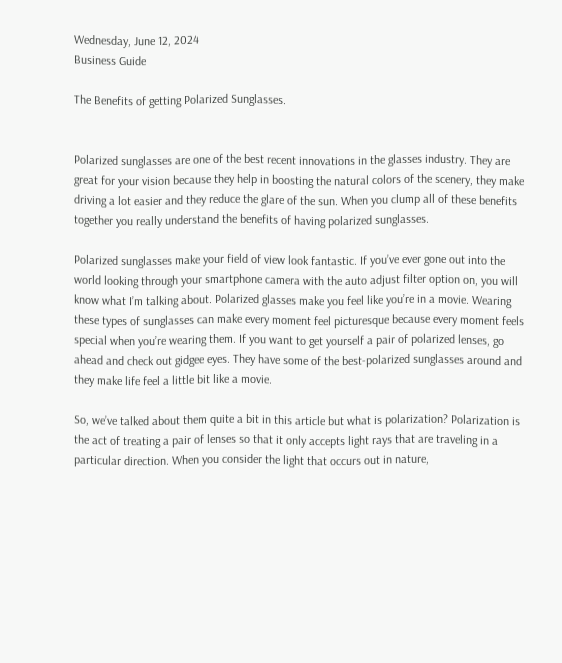Wednesday, June 12, 2024
Business Guide

The Benefits of getting Polarized Sunglasses.


Polarized sunglasses are one of the best recent innovations in the glasses industry. They are great for your vision because they help in boosting the natural colors of the scenery, they make driving a lot easier and they reduce the glare of the sun. When you clump all of these benefits together you really understand the benefits of having polarized sunglasses.

Polarized sunglasses make your field of view look fantastic. If you’ve ever gone out into the world looking through your smartphone camera with the auto adjust filter option on, you will know what I’m talking about. Polarized glasses make you feel like you’re in a movie. Wearing these types of sunglasses can make every moment feel picturesque because every moment feels special when you’re wearing them. If you want to get yourself a pair of polarized lenses, go ahead and check out gidgee eyes. They have some of the best-polarized sunglasses around and they make life feel a little bit like a movie.

So, we’ve talked about them quite a bit in this article but what is polarization? Polarization is the act of treating a pair of lenses so that it only accepts light rays that are traveling in a particular direction. When you consider the light that occurs out in nature,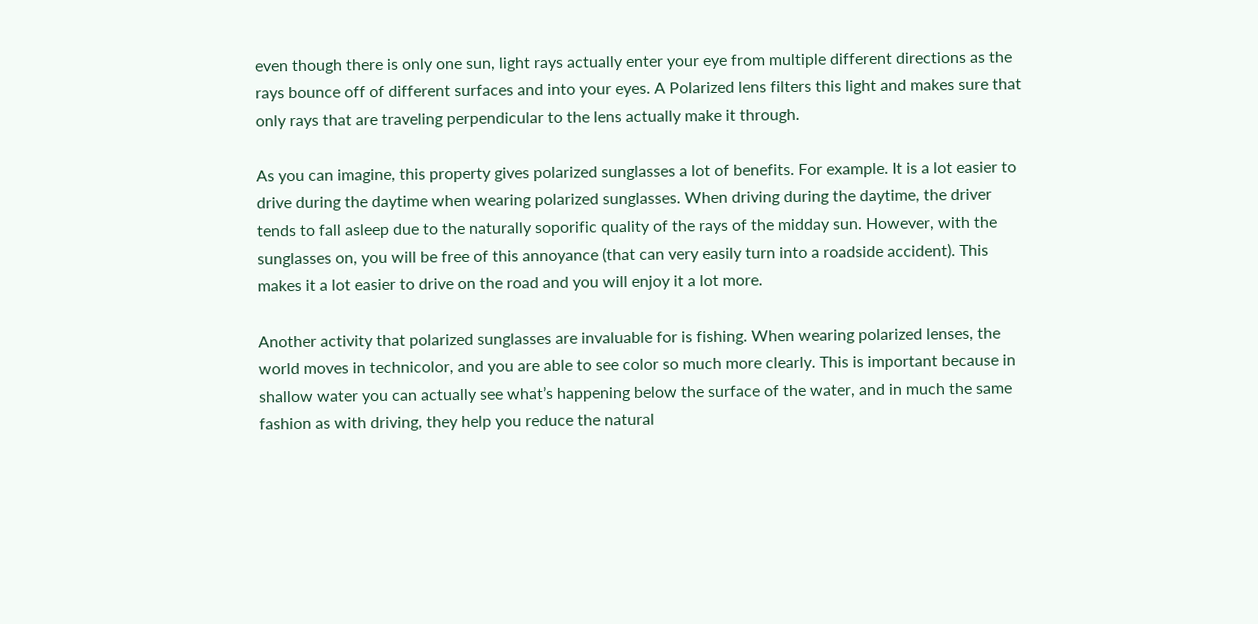even though there is only one sun, light rays actually enter your eye from multiple different directions as the rays bounce off of different surfaces and into your eyes. A Polarized lens filters this light and makes sure that only rays that are traveling perpendicular to the lens actually make it through.

As you can imagine, this property gives polarized sunglasses a lot of benefits. For example. It is a lot easier to drive during the daytime when wearing polarized sunglasses. When driving during the daytime, the driver tends to fall asleep due to the naturally soporific quality of the rays of the midday sun. However, with the sunglasses on, you will be free of this annoyance (that can very easily turn into a roadside accident). This makes it a lot easier to drive on the road and you will enjoy it a lot more.

Another activity that polarized sunglasses are invaluable for is fishing. When wearing polarized lenses, the world moves in technicolor, and you are able to see color so much more clearly. This is important because in shallow water you can actually see what’s happening below the surface of the water, and in much the same fashion as with driving, they help you reduce the natural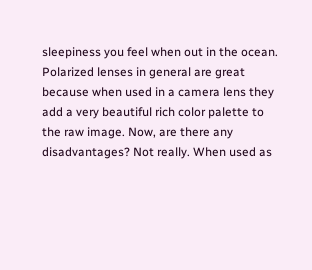sleepiness you feel when out in the ocean. Polarized lenses in general are great because when used in a camera lens they add a very beautiful rich color palette to the raw image. Now, are there any disadvantages? Not really. When used as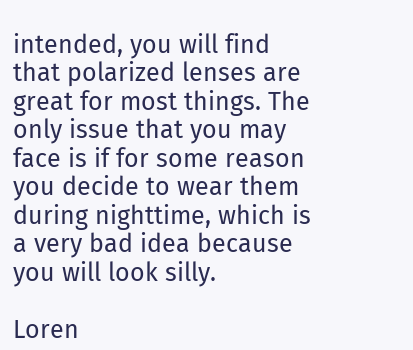intended, you will find that polarized lenses are great for most things. The only issue that you may face is if for some reason you decide to wear them during nighttime, which is a very bad idea because you will look silly.

Loren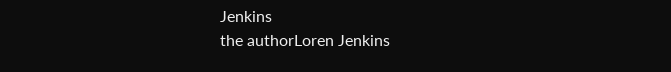Jenkins
the authorLoren Jenkins